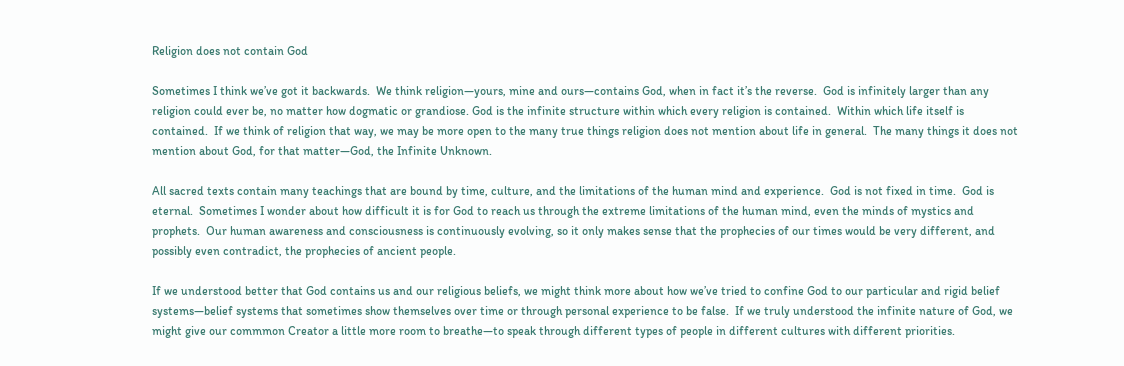Religion does not contain God

Sometimes I think we’ve got it backwards.  We think religion—yours, mine and ours—contains God, when in fact it’s the reverse.  God is infinitely larger than any religion could ever be, no matter how dogmatic or grandiose. God is the infinite structure within which every religion is contained.  Within which life itself is contained.  If we think of religion that way, we may be more open to the many true things religion does not mention about life in general.  The many things it does not mention about God, for that matter—God, the Infinite Unknown.

All sacred texts contain many teachings that are bound by time, culture, and the limitations of the human mind and experience.  God is not fixed in time.  God is eternal.  Sometimes I wonder about how difficult it is for God to reach us through the extreme limitations of the human mind, even the minds of mystics and prophets.  Our human awareness and consciousness is continuously evolving, so it only makes sense that the prophecies of our times would be very different, and possibly even contradict, the prophecies of ancient people.

If we understood better that God contains us and our religious beliefs, we might think more about how we’ve tried to confine God to our particular and rigid belief systems—belief systems that sometimes show themselves over time or through personal experience to be false.  If we truly understood the infinite nature of God, we might give our commmon Creator a little more room to breathe—to speak through different types of people in different cultures with different priorities.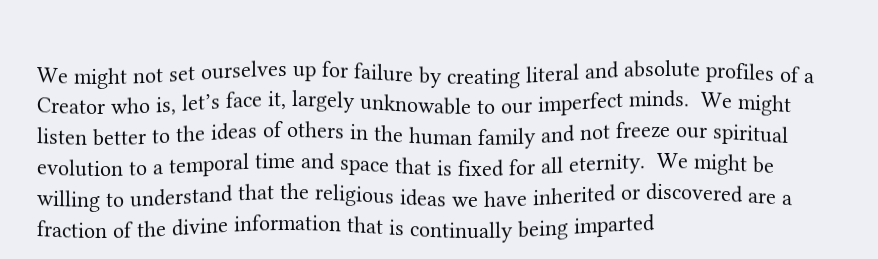We might not set ourselves up for failure by creating literal and absolute profiles of a Creator who is, let’s face it, largely unknowable to our imperfect minds.  We might listen better to the ideas of others in the human family and not freeze our spiritual evolution to a temporal time and space that is fixed for all eternity.  We might be willing to understand that the religious ideas we have inherited or discovered are a fraction of the divine information that is continually being imparted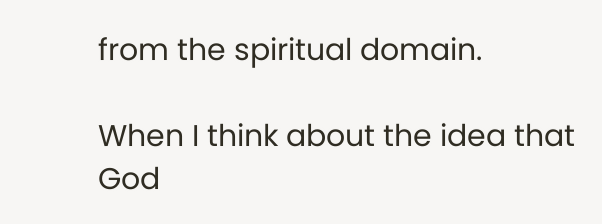from the spiritual domain.

When I think about the idea that God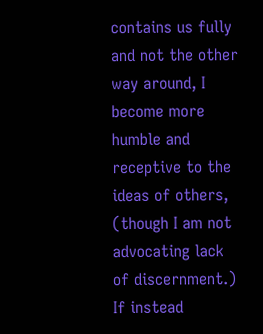contains us fully and not the other way around, I become more humble and receptive to the ideas of others, (though I am not advocating lack of discernment.) If instead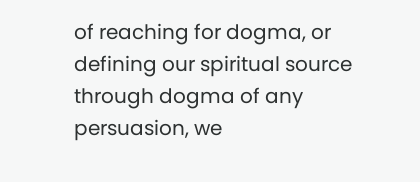of reaching for dogma, or defining our spiritual source through dogma of any persuasion, we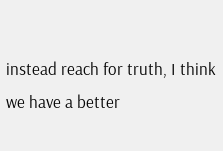instead reach for truth, I think we have a better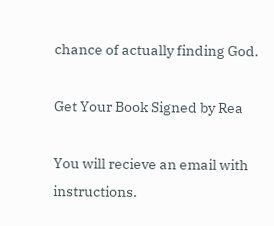chance of actually finding God.

Get Your Book Signed by Rea

You will recieve an email with instructions.